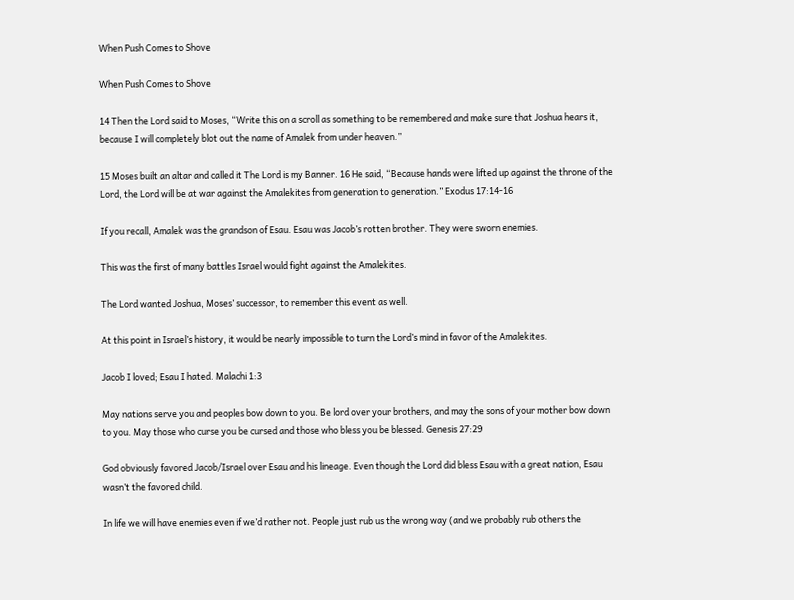When Push Comes to Shove

When Push Comes to Shove

14 Then the Lord said to Moses, “Write this on a scroll as something to be remembered and make sure that Joshua hears it, because I will completely blot out the name of Amalek from under heaven.”

15 Moses built an altar and called it The Lord is my Banner. 16 He said, “Because hands were lifted up against the throne of the Lord, the Lord will be at war against the Amalekites from generation to generation.” Exodus 17:14-16

If you recall, Amalek was the grandson of Esau. Esau was Jacob’s rotten brother. They were sworn enemies.

This was the first of many battles Israel would fight against the Amalekites.

The Lord wanted Joshua, Moses’ successor, to remember this event as well.

At this point in Israel’s history, it would be nearly impossible to turn the Lord’s mind in favor of the Amalekites.

Jacob I loved; Esau I hated. Malachi 1:3

May nations serve you and peoples bow down to you. Be lord over your brothers, and may the sons of your mother bow down to you. May those who curse you be cursed and those who bless you be blessed. Genesis 27:29

God obviously favored Jacob/Israel over Esau and his lineage. Even though the Lord did bless Esau with a great nation, Esau wasn’t the favored child.

In life we will have enemies even if we’d rather not. People just rub us the wrong way (and we probably rub others the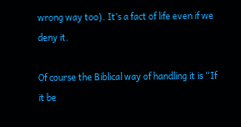wrong way too). It’s a fact of life even if we deny it.

Of course the Biblical way of handling it is “If it be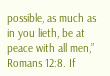possible, as much as in you lieth, be at peace with all men,” Romans 12:8. If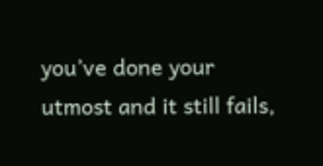you’ve done your utmost and it still fails,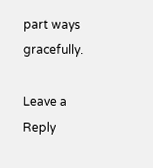part ways gracefully.

Leave a Reply